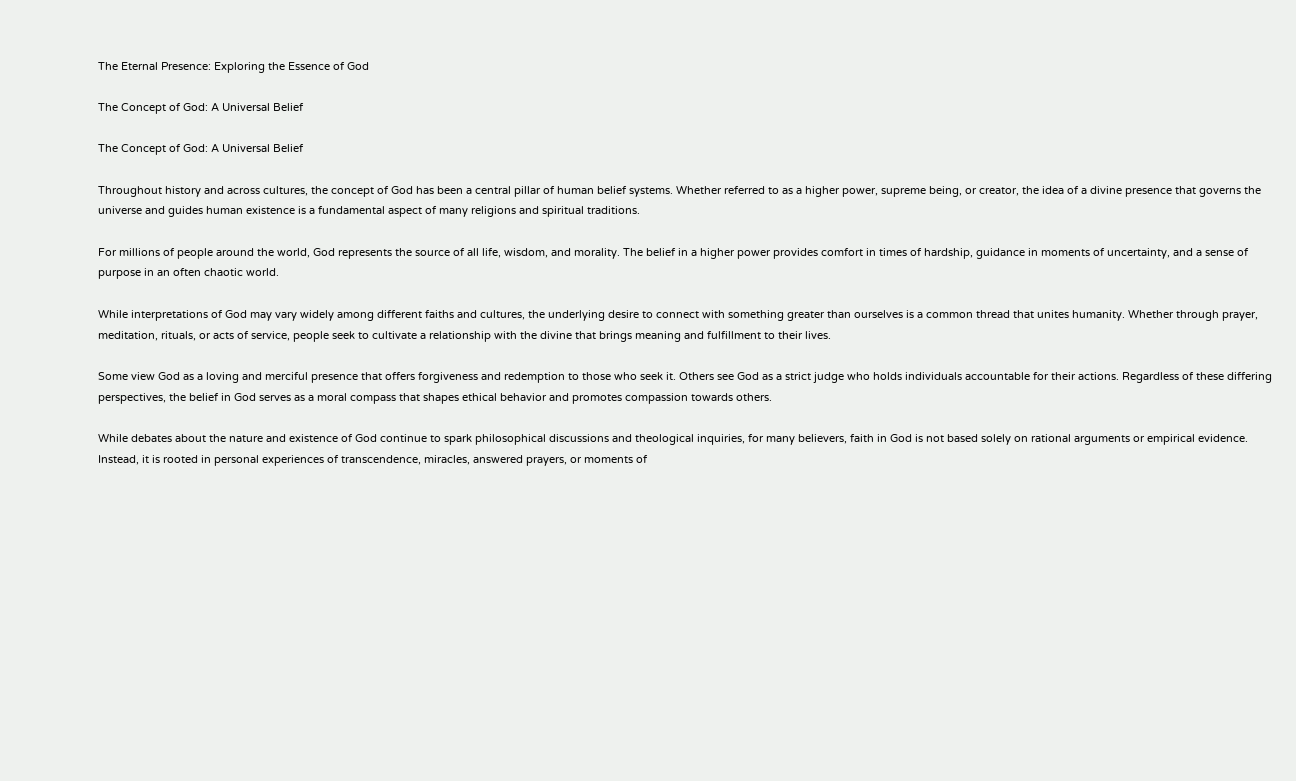The Eternal Presence: Exploring the Essence of God

The Concept of God: A Universal Belief

The Concept of God: A Universal Belief

Throughout history and across cultures, the concept of God has been a central pillar of human belief systems. Whether referred to as a higher power, supreme being, or creator, the idea of a divine presence that governs the universe and guides human existence is a fundamental aspect of many religions and spiritual traditions.

For millions of people around the world, God represents the source of all life, wisdom, and morality. The belief in a higher power provides comfort in times of hardship, guidance in moments of uncertainty, and a sense of purpose in an often chaotic world.

While interpretations of God may vary widely among different faiths and cultures, the underlying desire to connect with something greater than ourselves is a common thread that unites humanity. Whether through prayer, meditation, rituals, or acts of service, people seek to cultivate a relationship with the divine that brings meaning and fulfillment to their lives.

Some view God as a loving and merciful presence that offers forgiveness and redemption to those who seek it. Others see God as a strict judge who holds individuals accountable for their actions. Regardless of these differing perspectives, the belief in God serves as a moral compass that shapes ethical behavior and promotes compassion towards others.

While debates about the nature and existence of God continue to spark philosophical discussions and theological inquiries, for many believers, faith in God is not based solely on rational arguments or empirical evidence. Instead, it is rooted in personal experiences of transcendence, miracles, answered prayers, or moments of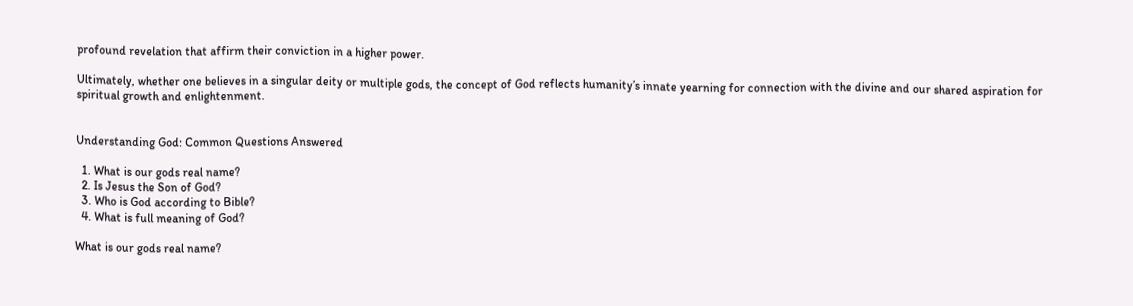profound revelation that affirm their conviction in a higher power.

Ultimately, whether one believes in a singular deity or multiple gods, the concept of God reflects humanity’s innate yearning for connection with the divine and our shared aspiration for spiritual growth and enlightenment.


Understanding God: Common Questions Answered

  1. What is our gods real name?
  2. Is Jesus the Son of God?
  3. Who is God according to Bible?
  4. What is full meaning of God?

What is our gods real name?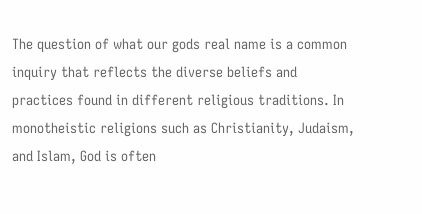The question of what our gods real name is a common inquiry that reflects the diverse beliefs and practices found in different religious traditions. In monotheistic religions such as Christianity, Judaism, and Islam, God is often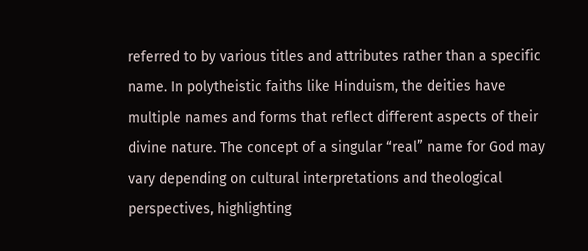referred to by various titles and attributes rather than a specific name. In polytheistic faiths like Hinduism, the deities have multiple names and forms that reflect different aspects of their divine nature. The concept of a singular “real” name for God may vary depending on cultural interpretations and theological perspectives, highlighting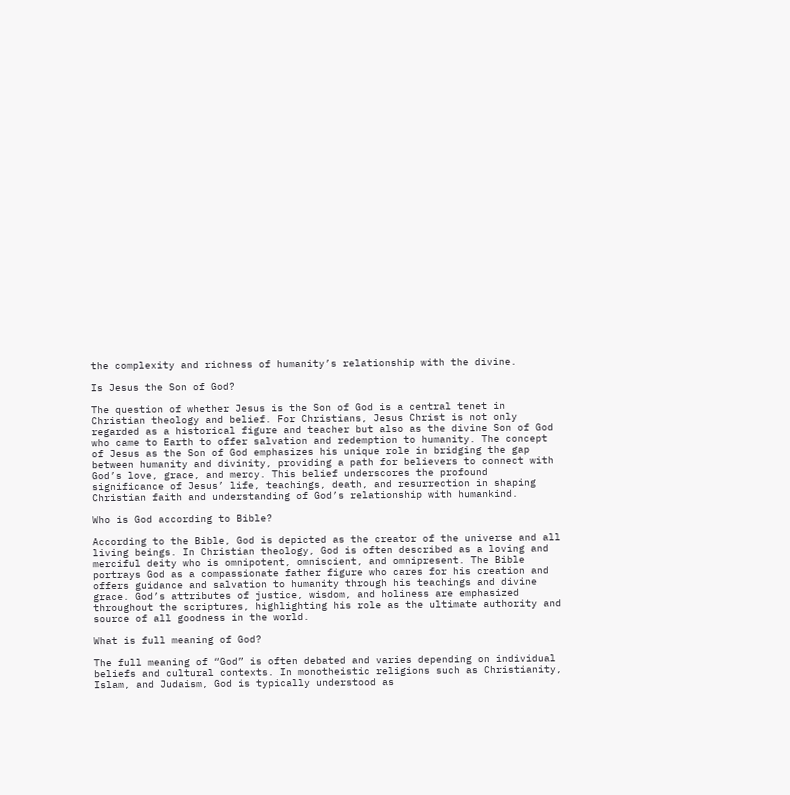the complexity and richness of humanity’s relationship with the divine.

Is Jesus the Son of God?

The question of whether Jesus is the Son of God is a central tenet in Christian theology and belief. For Christians, Jesus Christ is not only regarded as a historical figure and teacher but also as the divine Son of God who came to Earth to offer salvation and redemption to humanity. The concept of Jesus as the Son of God emphasizes his unique role in bridging the gap between humanity and divinity, providing a path for believers to connect with God’s love, grace, and mercy. This belief underscores the profound significance of Jesus’ life, teachings, death, and resurrection in shaping Christian faith and understanding of God’s relationship with humankind.

Who is God according to Bible?

According to the Bible, God is depicted as the creator of the universe and all living beings. In Christian theology, God is often described as a loving and merciful deity who is omnipotent, omniscient, and omnipresent. The Bible portrays God as a compassionate father figure who cares for his creation and offers guidance and salvation to humanity through his teachings and divine grace. God’s attributes of justice, wisdom, and holiness are emphasized throughout the scriptures, highlighting his role as the ultimate authority and source of all goodness in the world.

What is full meaning of God?

The full meaning of “God” is often debated and varies depending on individual beliefs and cultural contexts. In monotheistic religions such as Christianity, Islam, and Judaism, God is typically understood as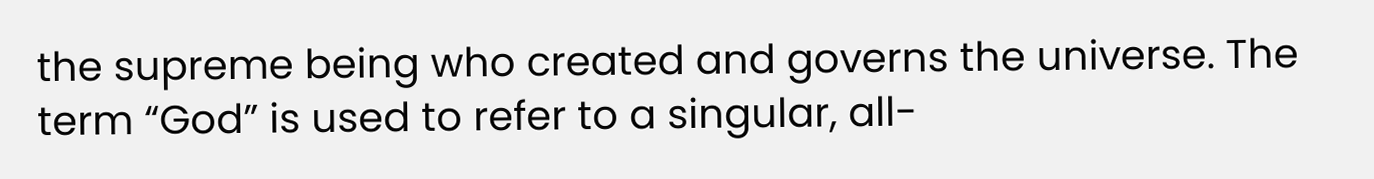the supreme being who created and governs the universe. The term “God” is used to refer to a singular, all-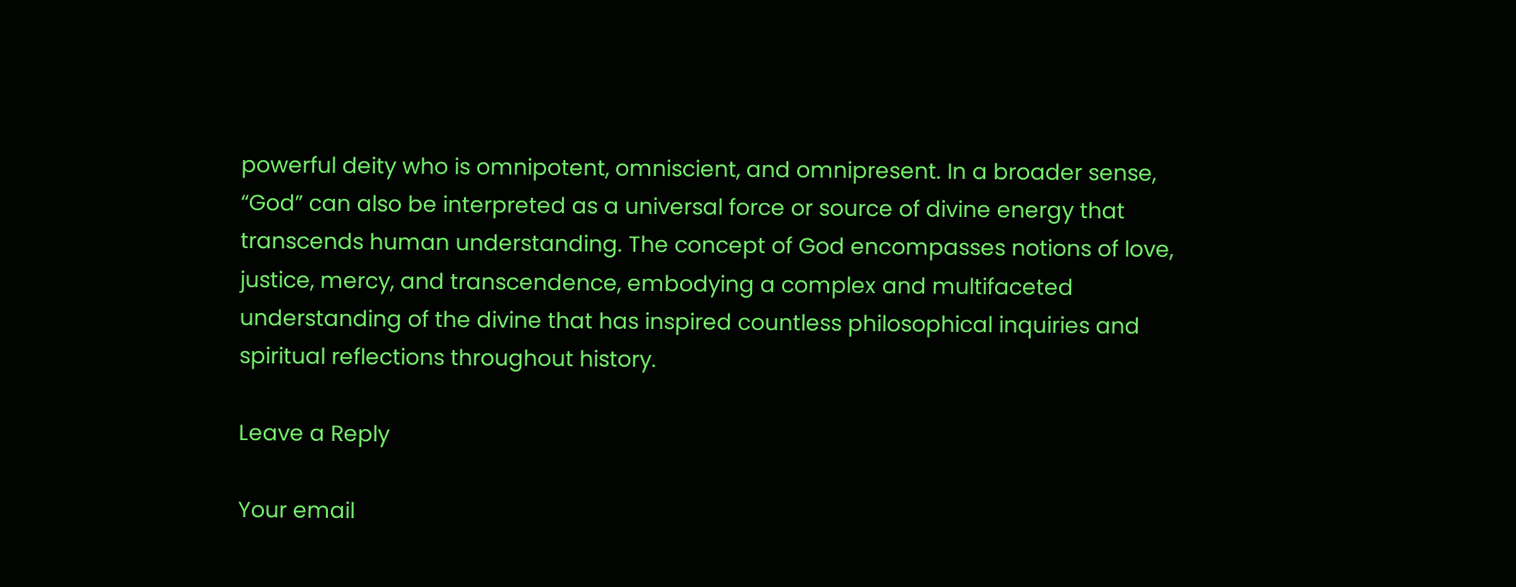powerful deity who is omnipotent, omniscient, and omnipresent. In a broader sense, “God” can also be interpreted as a universal force or source of divine energy that transcends human understanding. The concept of God encompasses notions of love, justice, mercy, and transcendence, embodying a complex and multifaceted understanding of the divine that has inspired countless philosophical inquiries and spiritual reflections throughout history.

Leave a Reply

Your email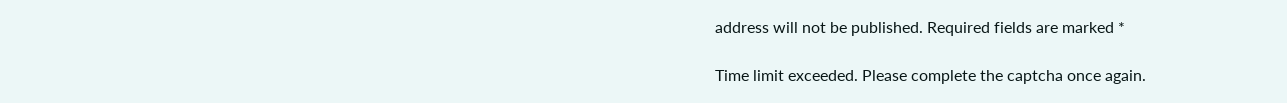address will not be published. Required fields are marked *

Time limit exceeded. Please complete the captcha once again.